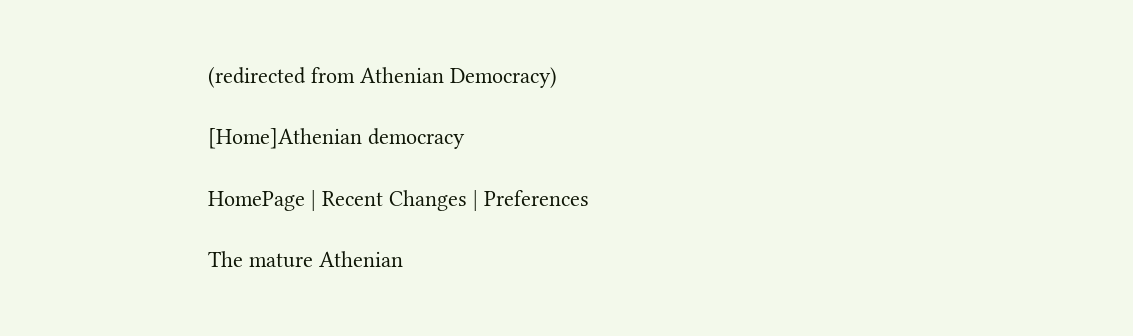(redirected from Athenian Democracy)

[Home]Athenian democracy

HomePage | Recent Changes | Preferences

The mature Athenian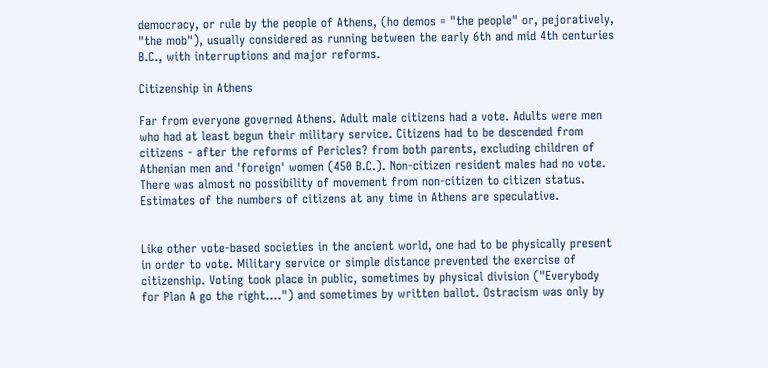democracy, or rule by the people of Athens, (ho demos = "the people" or, pejoratively, "the mob"), usually considered as running between the early 6th and mid 4th centuries B.C., with interruptions and major reforms.

Citizenship in Athens

Far from everyone governed Athens. Adult male citizens had a vote. Adults were men who had at least begun their military service. Citizens had to be descended from citizens - after the reforms of Pericles? from both parents, excluding children of Athenian men and 'foreign' women (450 B.C.). Non-citizen resident males had no vote. There was almost no possibility of movement from non-citizen to citizen status. Estimates of the numbers of citizens at any time in Athens are speculative.


Like other vote-based societies in the ancient world, one had to be physically present in order to vote. Military service or simple distance prevented the exercise of citizenship. Voting took place in public, sometimes by physical division ("Everybody for Plan A go the right....") and sometimes by written ballot. Ostracism was only by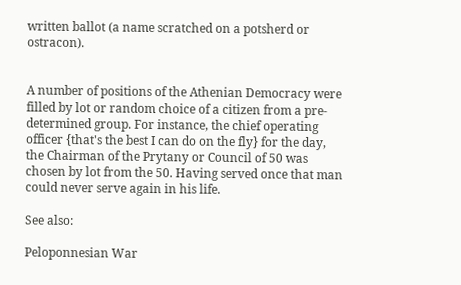written ballot (a name scratched on a potsherd or ostracon).


A number of positions of the Athenian Democracy were filled by lot or random choice of a citizen from a pre-determined group. For instance, the chief operating officer {that's the best I can do on the fly} for the day, the Chairman of the Prytany or Council of 50 was chosen by lot from the 50. Having served once that man could never serve again in his life.

See also:

Peloponnesian War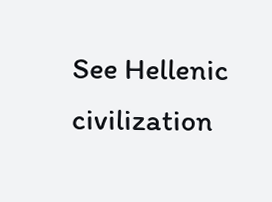See Hellenic civilization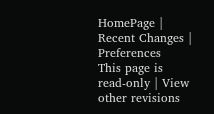HomePage | Recent Changes | Preferences
This page is read-only | View other revisions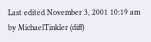Last edited November 3, 2001 10:19 am by MichaelTinkler (diff)